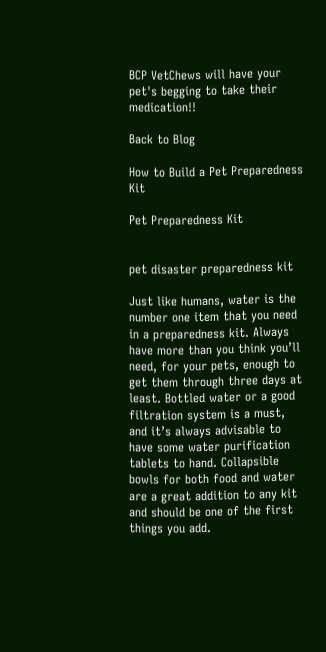BCP VetChews will have your pet's begging to take their medication!!

Back to Blog

How to Build a Pet Preparedness Kit

Pet Preparedness Kit


pet disaster preparedness kit

Just like humans, water is the number one item that you need in a preparedness kit. Always have more than you think you’ll need, for your pets, enough to get them through three days at least. Bottled water or a good filtration system is a must, and it’s always advisable to have some water purification tablets to hand. Collapsible bowls for both food and water are a great addition to any kit and should be one of the first things you add.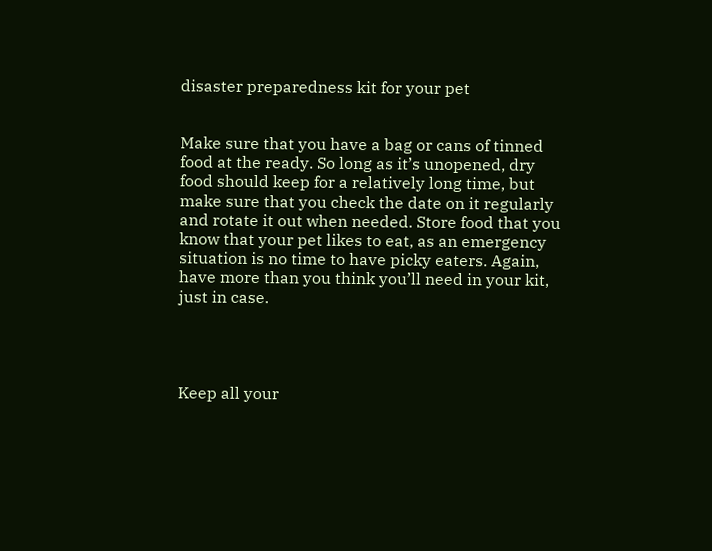disaster preparedness kit for your pet


Make sure that you have a bag or cans of tinned food at the ready. So long as it’s unopened, dry food should keep for a relatively long time, but make sure that you check the date on it regularly and rotate it out when needed. Store food that you know that your pet likes to eat, as an emergency situation is no time to have picky eaters. Again, have more than you think you’ll need in your kit, just in case.




Keep all your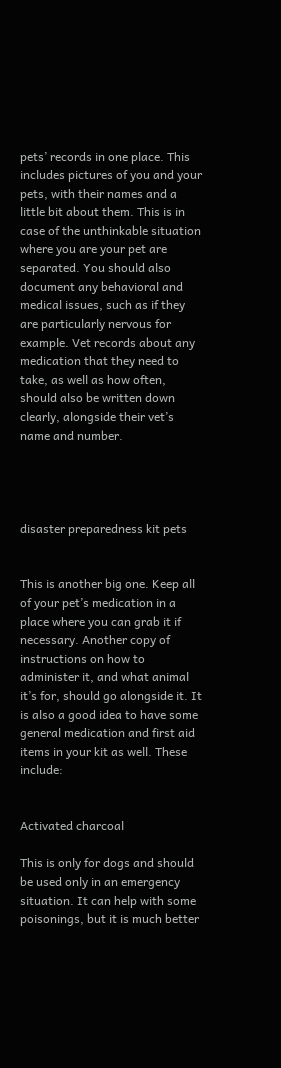pets’ records in one place. This includes pictures of you and your pets, with their names and a little bit about them. This is in case of the unthinkable situation where you are your pet are separated. You should also document any behavioral and medical issues, such as if they are particularly nervous for example. Vet records about any medication that they need to take, as well as how often, should also be written down clearly, alongside their vet’s name and number.




disaster preparedness kit pets


This is another big one. Keep all of your pet’s medication in a place where you can grab it if necessary. Another copy of instructions on how to administer it, and what animal it’s for, should go alongside it. It is also a good idea to have some general medication and first aid items in your kit as well. These include:


Activated charcoal

This is only for dogs and should be used only in an emergency situation. It can help with some poisonings, but it is much better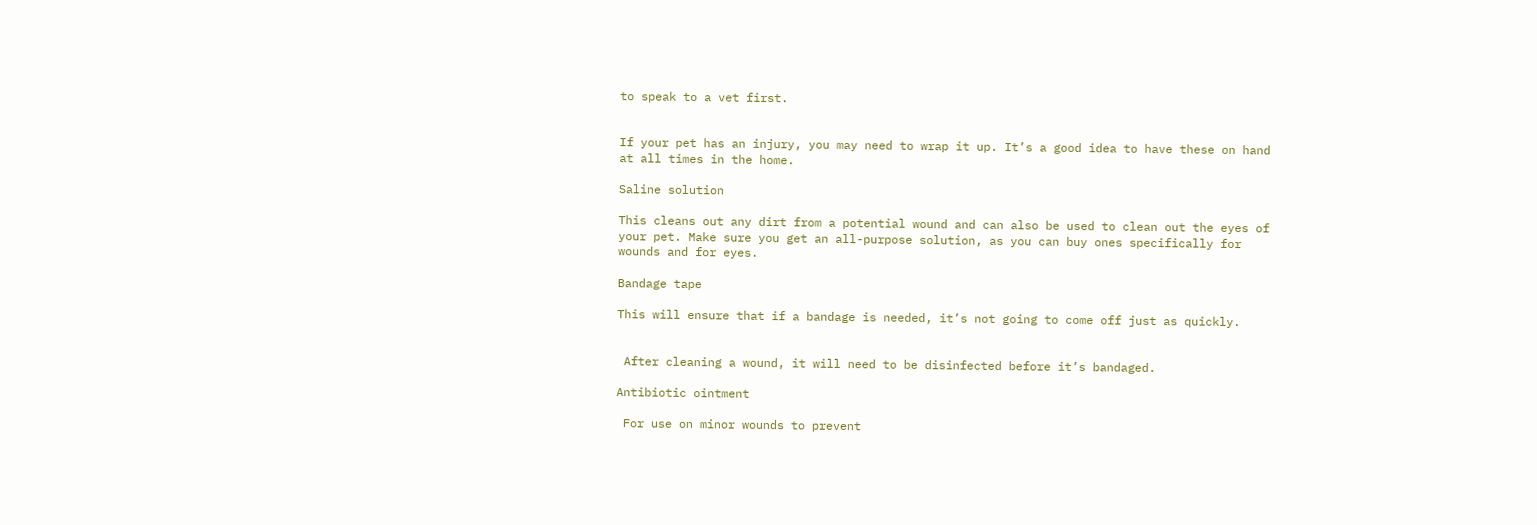to speak to a vet first.


If your pet has an injury, you may need to wrap it up. It’s a good idea to have these on hand at all times in the home.

Saline solution

This cleans out any dirt from a potential wound and can also be used to clean out the eyes of your pet. Make sure you get an all-purpose solution, as you can buy ones specifically for wounds and for eyes.

Bandage tape

This will ensure that if a bandage is needed, it’s not going to come off just as quickly.


 After cleaning a wound, it will need to be disinfected before it’s bandaged.

Antibiotic ointment

 For use on minor wounds to prevent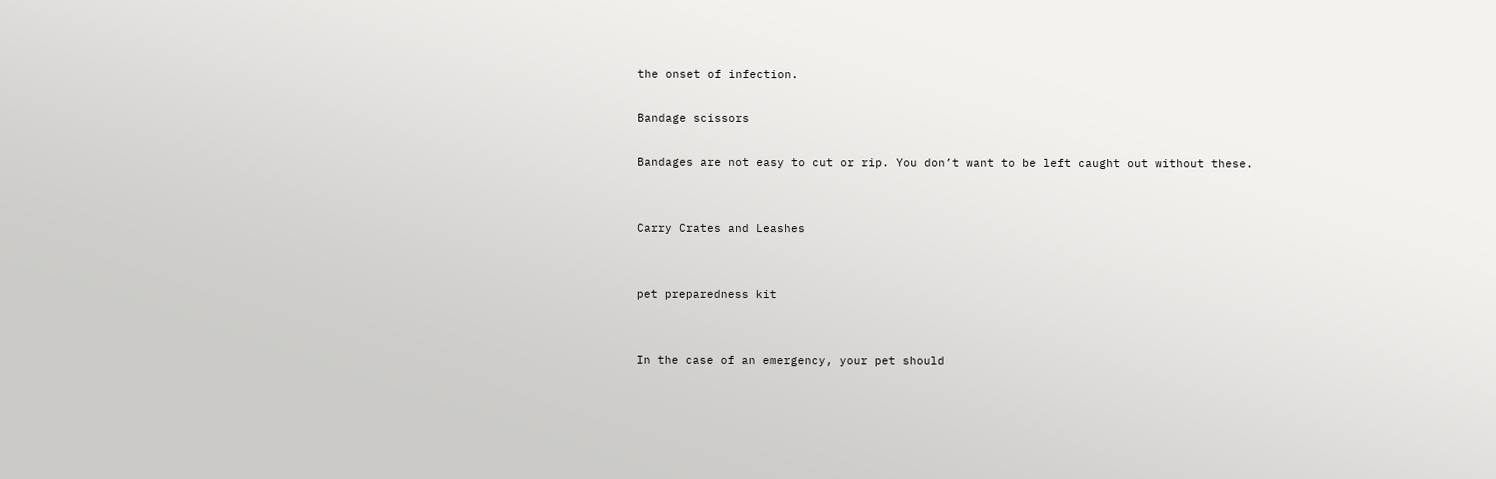the onset of infection.

Bandage scissors

Bandages are not easy to cut or rip. You don’t want to be left caught out without these.


Carry Crates and Leashes


pet preparedness kit


In the case of an emergency, your pet should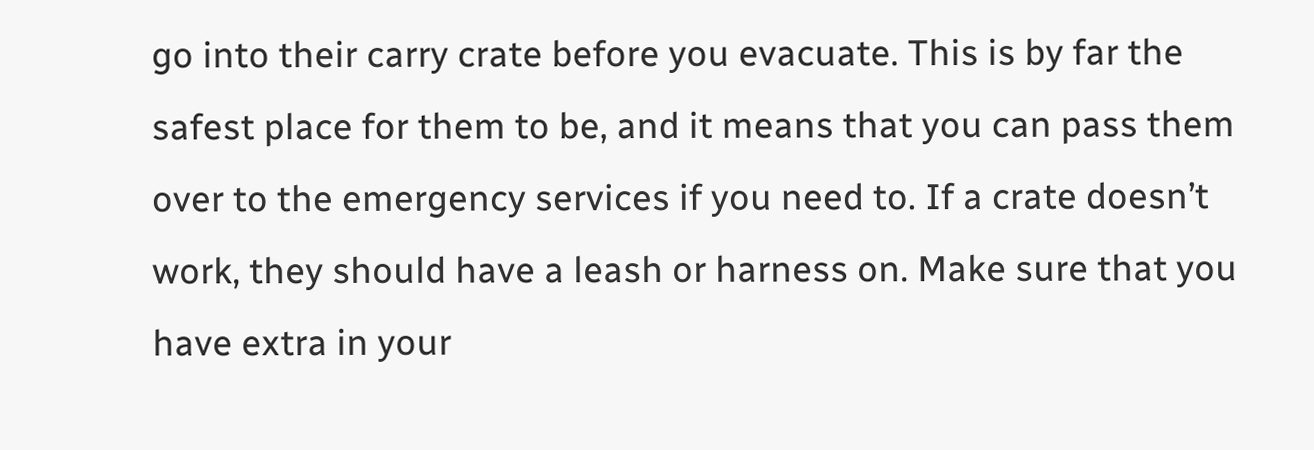go into their carry crate before you evacuate. This is by far the safest place for them to be, and it means that you can pass them over to the emergency services if you need to. If a crate doesn’t work, they should have a leash or harness on. Make sure that you have extra in your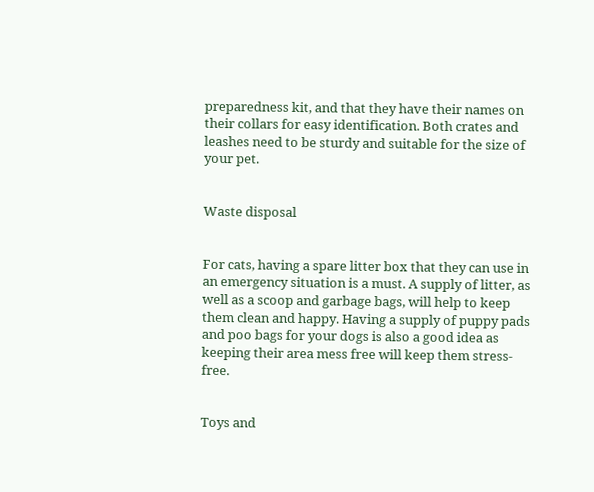preparedness kit, and that they have their names on their collars for easy identification. Both crates and leashes need to be sturdy and suitable for the size of your pet.


Waste disposal


For cats, having a spare litter box that they can use in an emergency situation is a must. A supply of litter, as well as a scoop and garbage bags, will help to keep them clean and happy. Having a supply of puppy pads and poo bags for your dogs is also a good idea as keeping their area mess free will keep them stress-free.


Toys and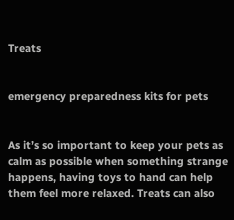Treats


emergency preparedness kits for pets


As it’s so important to keep your pets as calm as possible when something strange happens, having toys to hand can help them feel more relaxed. Treats can also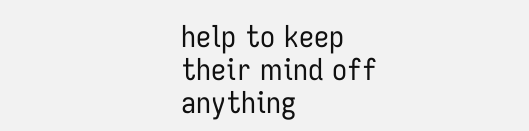help to keep their mind off anything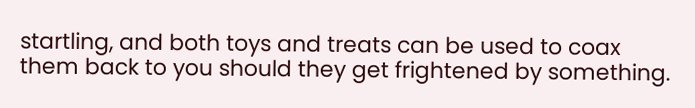startling, and both toys and treats can be used to coax them back to you should they get frightened by something.